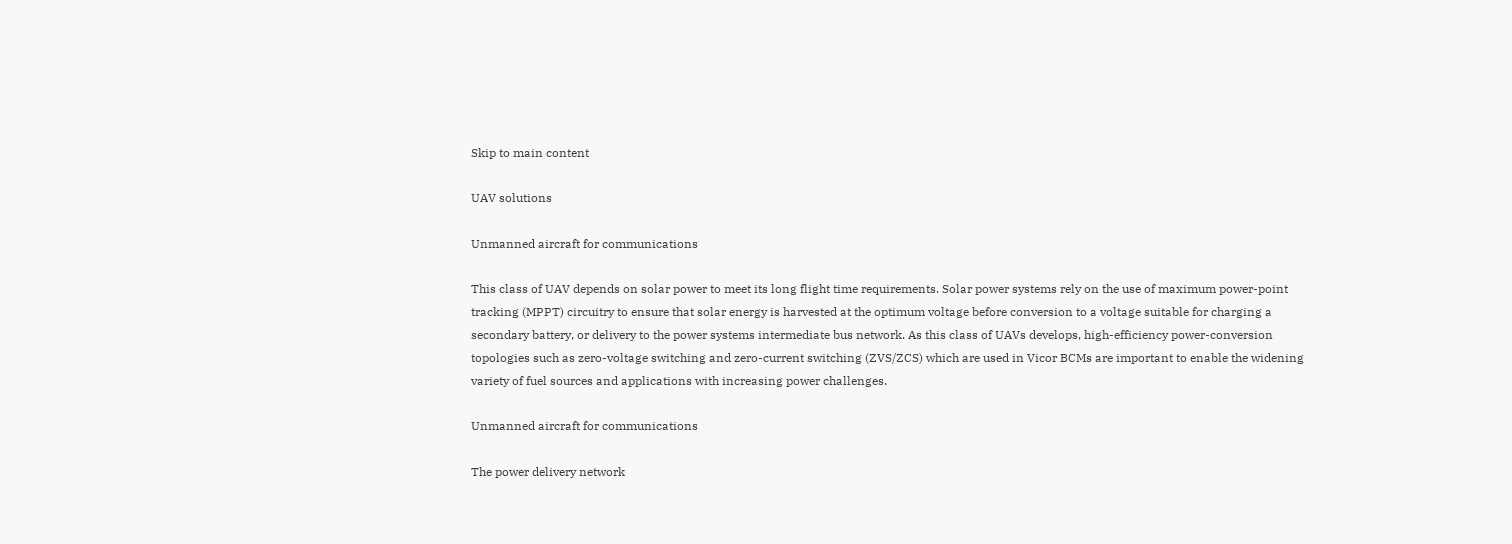Skip to main content

UAV solutions

Unmanned aircraft for communications

This class of UAV depends on solar power to meet its long flight time requirements. Solar power systems rely on the use of maximum power-point tracking (MPPT) circuitry to ensure that solar energy is harvested at the optimum voltage before conversion to a voltage suitable for charging a secondary battery, or delivery to the power systems intermediate bus network. As this class of UAVs develops, high-efficiency power-conversion topologies such as zero-voltage switching and zero-current switching (ZVS/ZCS) which are used in Vicor BCMs are important to enable the widening variety of fuel sources and applications with increasing power challenges.

Unmanned aircraft for communications

The power delivery network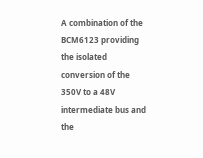A combination of the BCM6123 providing the isolated conversion of the 350V to a 48V intermediate bus and the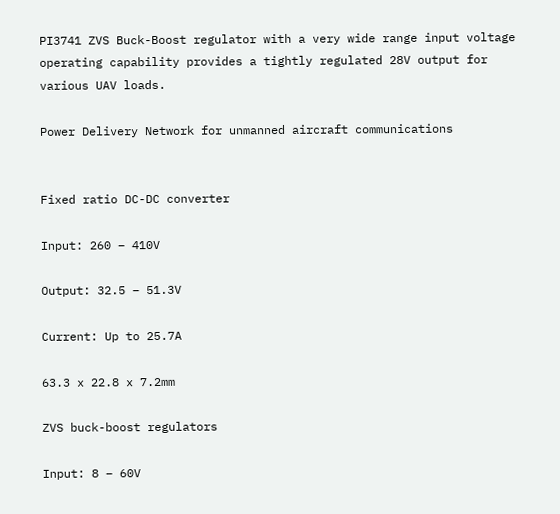PI3741 ZVS Buck-Boost regulator with a very wide range input voltage operating capability provides a tightly regulated 28V output for various UAV loads.

Power Delivery Network for unmanned aircraft communications


Fixed ratio DC-DC converter

Input: 260 – 410V

Output: 32.5 – 51.3V

Current: Up to 25.7A

63.3 x 22.8 x 7.2mm

ZVS buck-boost regulators

Input: 8 – 60V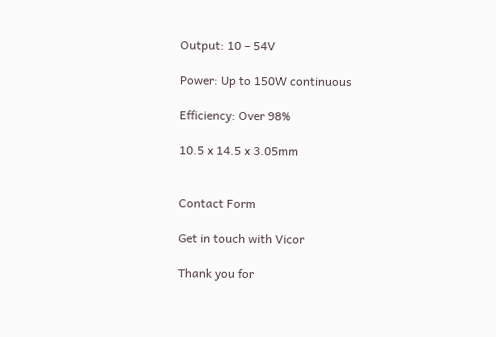Output: 10 – 54V

Power: Up to 150W continuous

Efficiency: Over 98%

10.5 x 14.5 x 3.05mm


Contact Form

Get in touch with Vicor

Thank you for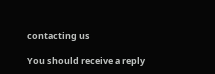contacting us

You should receive a reply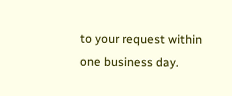to your request within one business day.